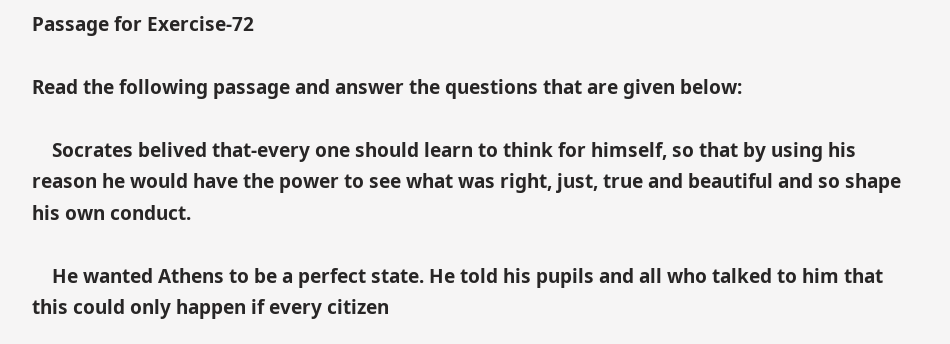Passage for Exercise-72

Read the following passage and answer the questions that are given below:

    Socrates belived that-every one should learn to think for himself, so that by using his reason he would have the power to see what was right, just, true and beautiful and so shape his own conduct.

    He wanted Athens to be a perfect state. He told his pupils and all who talked to him that this could only happen if every citizen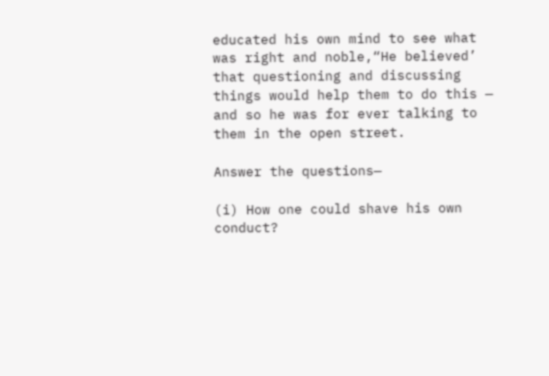educated his own mind to see what was right and noble,“He believed’ that questioning and discussing things would help them to do this —
and so he was for ever talking to them in the open street.

Answer the questions—

(i) How one could shave his own conduct?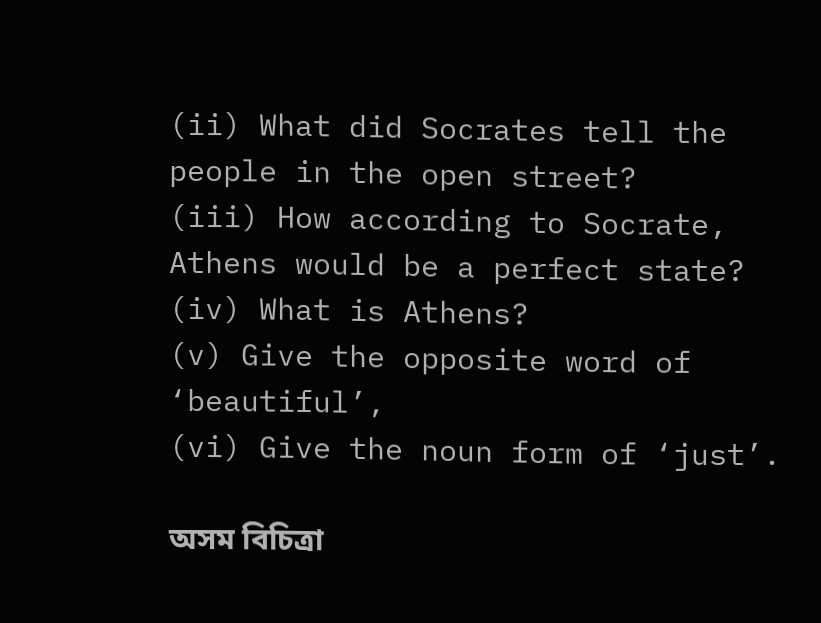(ii) What did Socrates tell the people in the open street?
(iii) How according to Socrate, Athens would be a perfect state?
(iv) What is Athens?
(v) Give the opposite word of ‘beautiful’,
(vi) Give the noun form of ‘just’.

অসম বিচিত্ৰা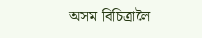অসম বিচিত্ৰালৈ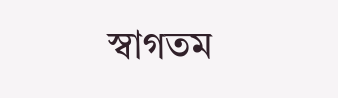স্বাগতম